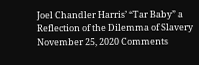Joel Chandler Harris’ “Tar Baby” a Reflection of the Dilemma of Slavery
November 25, 2020 Comments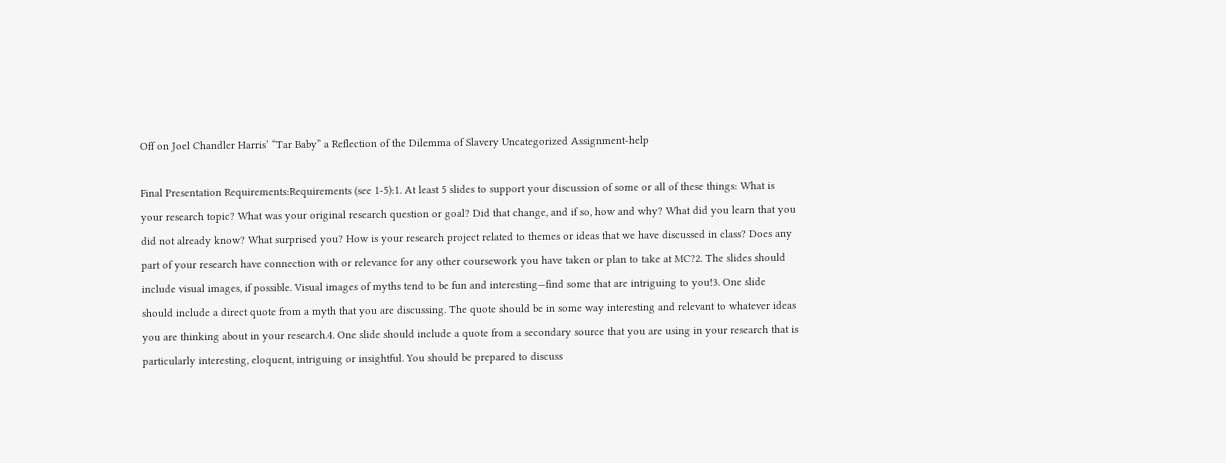Off on Joel Chandler Harris’ “Tar Baby” a Reflection of the Dilemma of Slavery Uncategorized Assignment-help

Final Presentation Requirements:Requirements (see 1-5):1. At least 5 slides to support your discussion of some or all of these things: What is your research topic? What was your original research question or goal? Did that change, and if so, how and why? What did you learn that you did not already know? What surprised you? How is your research project related to themes or ideas that we have discussed in class? Does any part of your research have connection with or relevance for any other coursework you have taken or plan to take at MC?2. The slides should include visual images, if possible. Visual images of myths tend to be fun and interesting—find some that are intriguing to you!3. One slide should include a direct quote from a myth that you are discussing. The quote should be in some way interesting and relevant to whatever ideas you are thinking about in your research.4. One slide should include a quote from a secondary source that you are using in your research that is particularly interesting, eloquent, intriguing or insightful. You should be prepared to discuss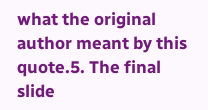what the original author meant by this quote.5. The final slide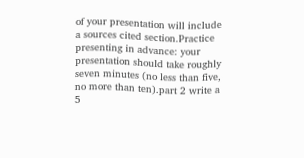of your presentation will include a sources cited section.Practice presenting in advance: your presentation should take roughly seven minutes (no less than five, no more than ten).part 2 write a 5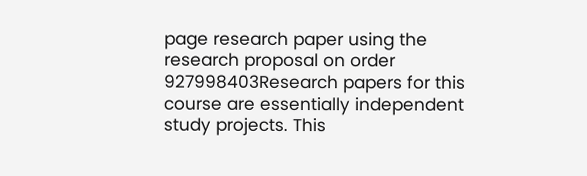page research paper using the research proposal on order 927998403Research papers for this course are essentially independent study projects. This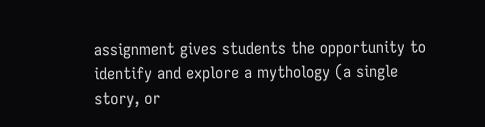assignment gives students the opportunity to identify and explore a mythology (a single story, or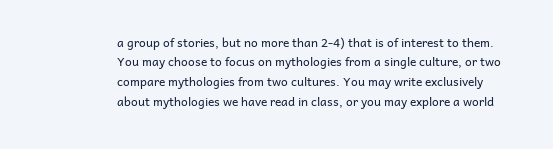a group of stories, but no more than 2-4) that is of interest to them. You may choose to focus on mythologies from a single culture, or two compare mythologies from two cultures. You may write exclusively about mythologies we have read in class, or you may explore a world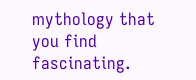mythology that you find fascinating.